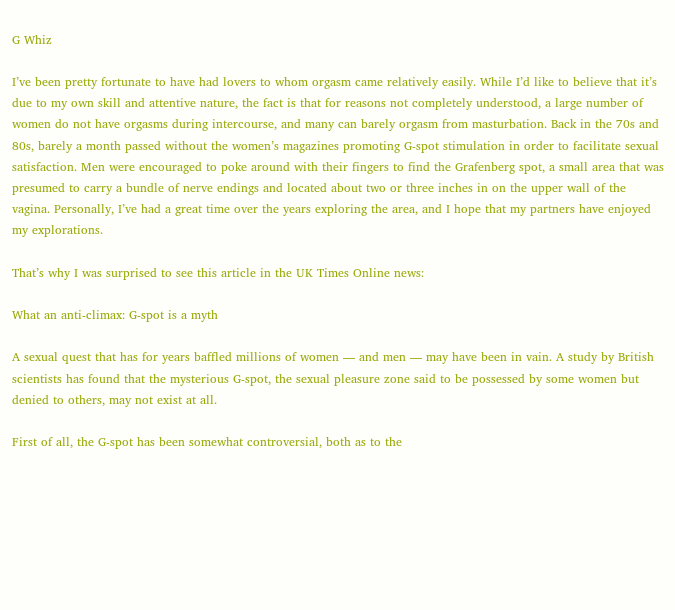G Whiz

I’ve been pretty fortunate to have had lovers to whom orgasm came relatively easily. While I’d like to believe that it’s due to my own skill and attentive nature, the fact is that for reasons not completely understood, a large number of women do not have orgasms during intercourse, and many can barely orgasm from masturbation. Back in the 70s and 80s, barely a month passed without the women’s magazines promoting G-spot stimulation in order to facilitate sexual satisfaction. Men were encouraged to poke around with their fingers to find the Grafenberg spot, a small area that was presumed to carry a bundle of nerve endings and located about two or three inches in on the upper wall of the vagina. Personally, I’ve had a great time over the years exploring the area, and I hope that my partners have enjoyed my explorations.

That’s why I was surprised to see this article in the UK Times Online news:

What an anti-climax: G-spot is a myth

A sexual quest that has for years baffled millions of women — and men — may have been in vain. A study by British scientists has found that the mysterious G-spot, the sexual pleasure zone said to be possessed by some women but denied to others, may not exist at all.

First of all, the G-spot has been somewhat controversial, both as to the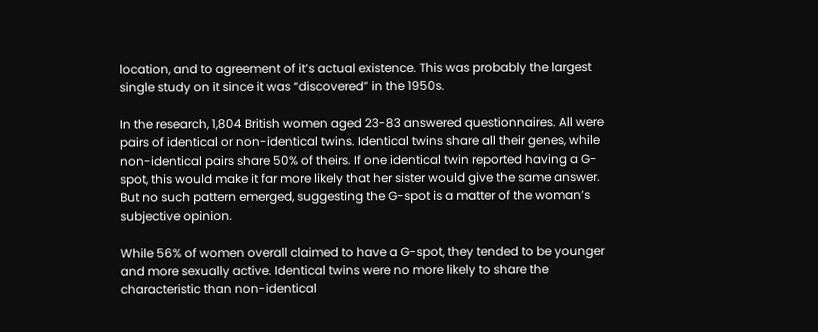location, and to agreement of it’s actual existence. This was probably the largest single study on it since it was “discovered” in the 1950s.

In the research, 1,804 British women aged 23-83 answered questionnaires. All were pairs of identical or non-identical twins. Identical twins share all their genes, while non-identical pairs share 50% of theirs. If one identical twin reported having a G-spot, this would make it far more likely that her sister would give the same answer. But no such pattern emerged, suggesting the G-spot is a matter of the woman’s subjective opinion.

While 56% of women overall claimed to have a G-spot, they tended to be younger and more sexually active. Identical twins were no more likely to share the characteristic than non-identical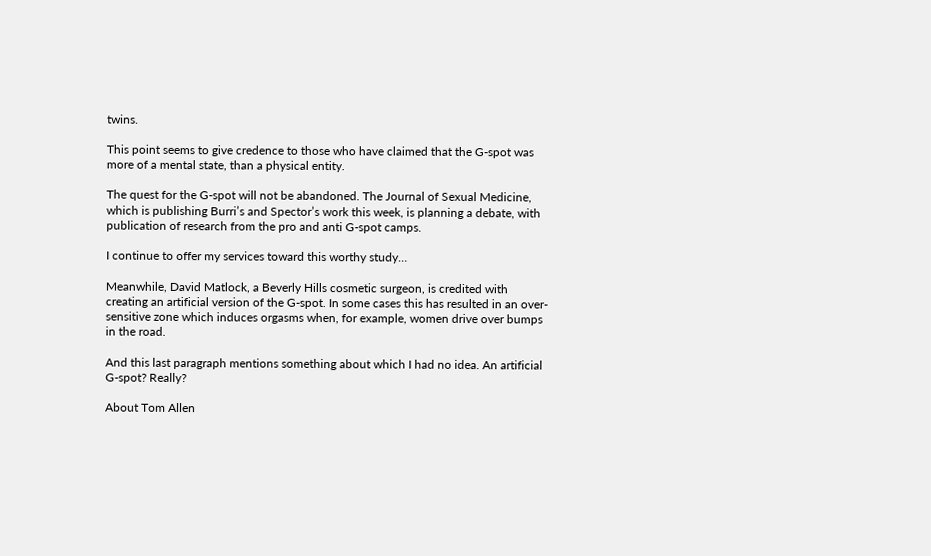twins.

This point seems to give credence to those who have claimed that the G-spot was more of a mental state, than a physical entity.

The quest for the G-spot will not be abandoned. The Journal of Sexual Medicine, which is publishing Burri’s and Spector’s work this week, is planning a debate, with publication of research from the pro and anti G-spot camps.

I continue to offer my services toward this worthy study…

Meanwhile, David Matlock, a Beverly Hills cosmetic surgeon, is credited with creating an artificial version of the G-spot. In some cases this has resulted in an over-sensitive zone which induces orgasms when, for example, women drive over bumps in the road.

And this last paragraph mentions something about which I had no idea. An artificial G-spot? Really?

About Tom Allen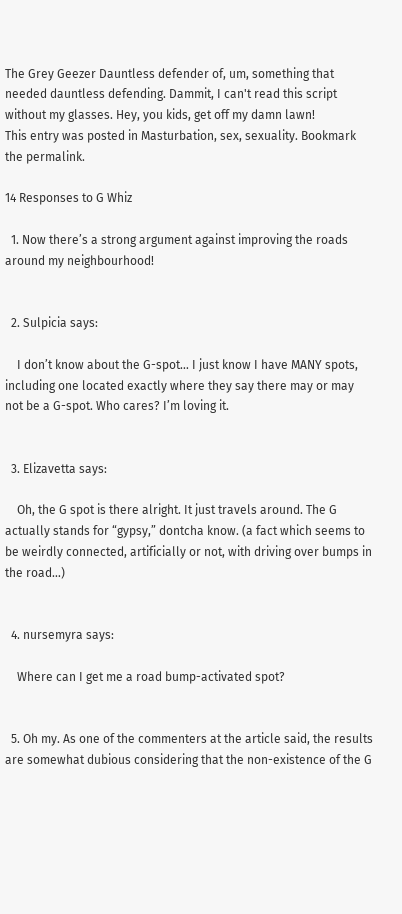The Grey Geezer Dauntless defender of, um, something that needed dauntless defending. Dammit, I can't read this script without my glasses. Hey, you kids, get off my damn lawn!
This entry was posted in Masturbation, sex, sexuality. Bookmark the permalink.

14 Responses to G Whiz

  1. Now there’s a strong argument against improving the roads around my neighbourhood!


  2. Sulpicia says:

    I don’t know about the G-spot… I just know I have MANY spots, including one located exactly where they say there may or may not be a G-spot. Who cares? I’m loving it.


  3. Elizavetta says:

    Oh, the G spot is there alright. It just travels around. The G actually stands for “gypsy,” dontcha know. (a fact which seems to be weirdly connected, artificially or not, with driving over bumps in the road…)


  4. nursemyra says:

    Where can I get me a road bump-activated spot?


  5. Oh my. As one of the commenters at the article said, the results are somewhat dubious considering that the non-existence of the G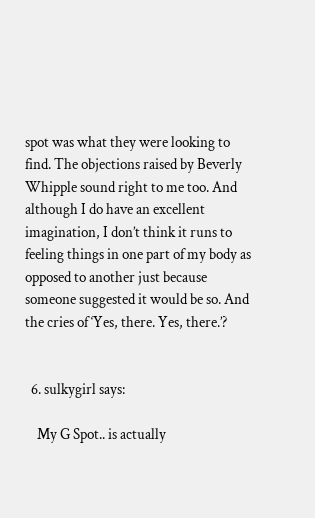spot was what they were looking to find. The objections raised by Beverly Whipple sound right to me too. And although I do have an excellent imagination, I don’t think it runs to feeling things in one part of my body as opposed to another just because someone suggested it would be so. And the cries of ‘Yes, there. Yes, there.’?


  6. sulkygirl says:

    My G Spot.. is actually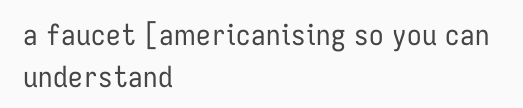a faucet [americanising so you can understand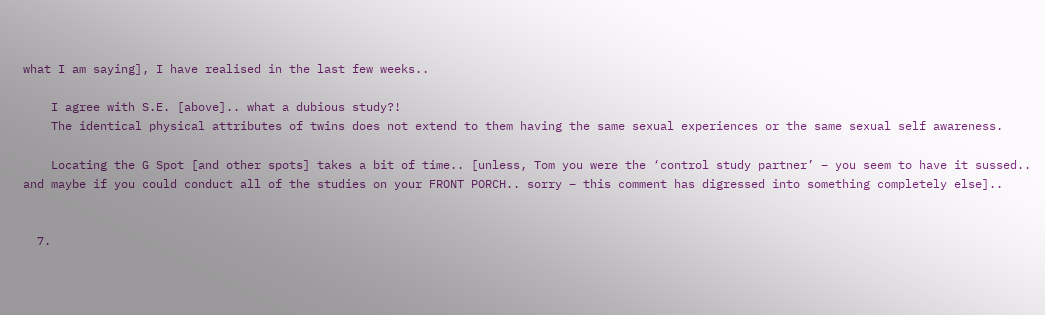what I am saying], I have realised in the last few weeks..

    I agree with S.E. [above].. what a dubious study?!
    The identical physical attributes of twins does not extend to them having the same sexual experiences or the same sexual self awareness.

    Locating the G Spot [and other spots] takes a bit of time.. [unless, Tom you were the ‘control study partner’ – you seem to have it sussed.. and maybe if you could conduct all of the studies on your FRONT PORCH.. sorry – this comment has digressed into something completely else]..


  7.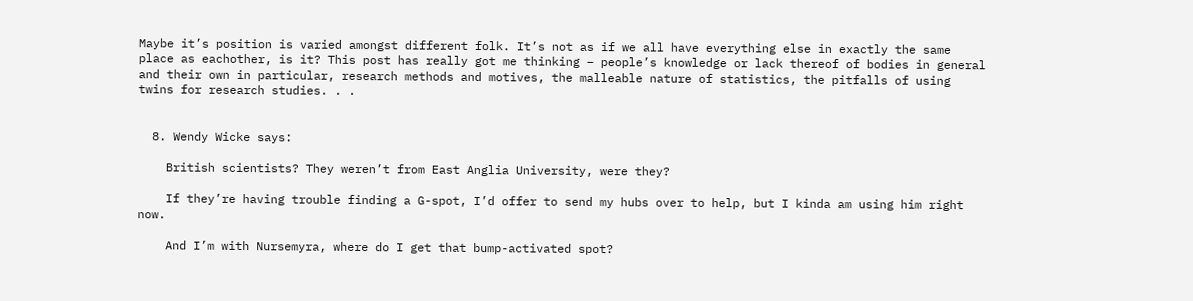Maybe it’s position is varied amongst different folk. It’s not as if we all have everything else in exactly the same place as eachother, is it? This post has really got me thinking – people’s knowledge or lack thereof of bodies in general and their own in particular, research methods and motives, the malleable nature of statistics, the pitfalls of using twins for research studies. . .


  8. Wendy Wicke says:

    British scientists? They weren’t from East Anglia University, were they?

    If they’re having trouble finding a G-spot, I’d offer to send my hubs over to help, but I kinda am using him right now.

    And I’m with Nursemyra, where do I get that bump-activated spot?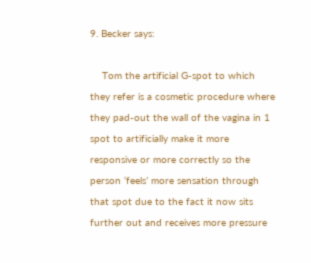9. Becker says:

    Tom the artificial G-spot to which they refer is a cosmetic procedure where they pad-out the wall of the vagina in 1 spot to artificially make it more responsive or more correctly so the person ‘feels’ more sensation through that spot due to the fact it now sits further out and receives more pressure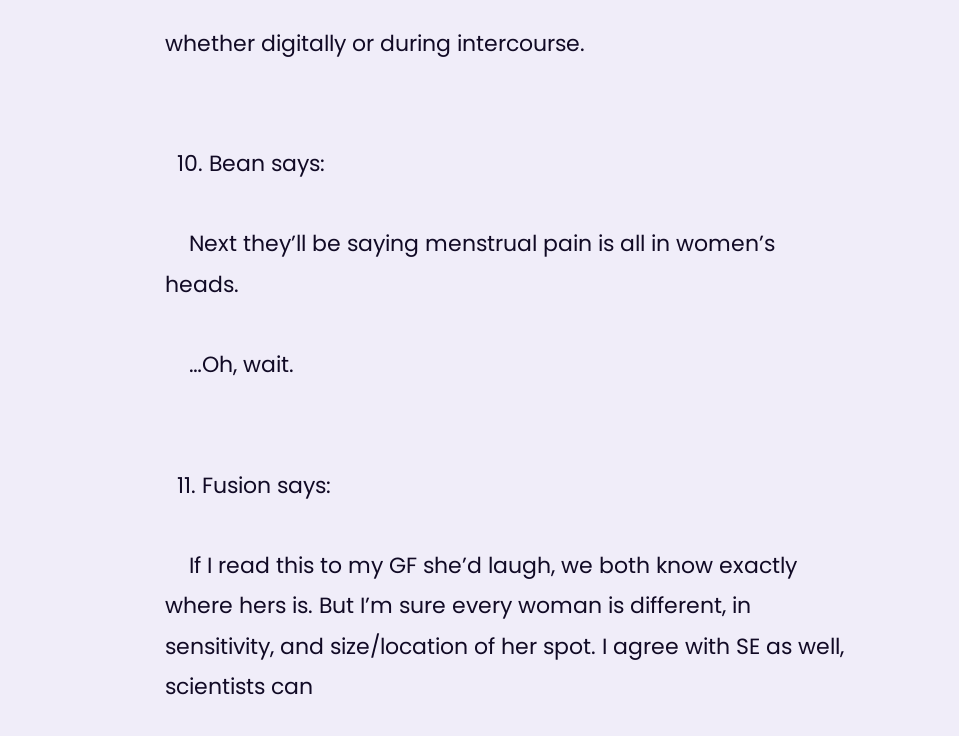whether digitally or during intercourse.


  10. Bean says:

    Next they’ll be saying menstrual pain is all in women’s heads.

    …Oh, wait.


  11. Fusion says:

    If I read this to my GF she’d laugh, we both know exactly where hers is. But I’m sure every woman is different, in sensitivity, and size/location of her spot. I agree with SE as well, scientists can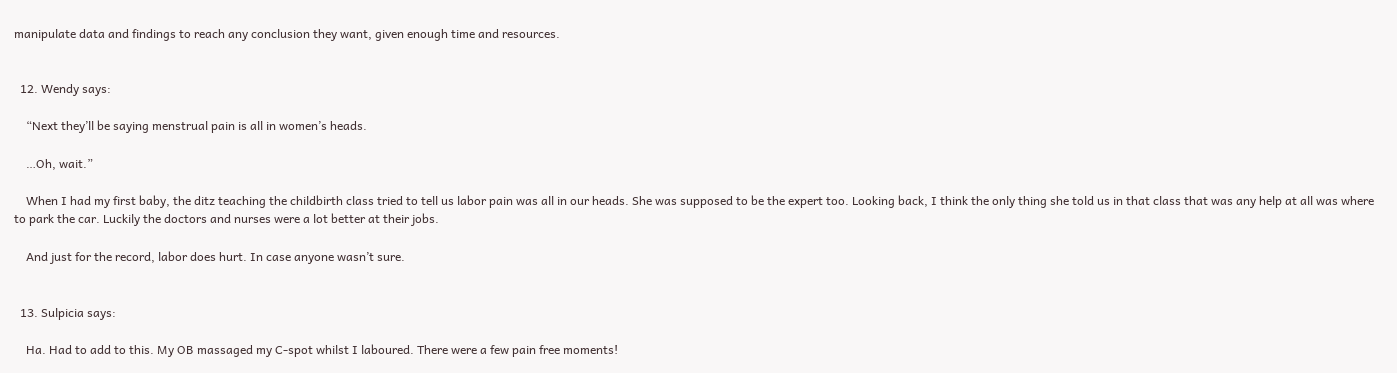manipulate data and findings to reach any conclusion they want, given enough time and resources.


  12. Wendy says:

    “Next they’ll be saying menstrual pain is all in women’s heads.

    …Oh, wait.”

    When I had my first baby, the ditz teaching the childbirth class tried to tell us labor pain was all in our heads. She was supposed to be the expert too. Looking back, I think the only thing she told us in that class that was any help at all was where to park the car. Luckily the doctors and nurses were a lot better at their jobs.

    And just for the record, labor does hurt. In case anyone wasn’t sure.


  13. Sulpicia says:

    Ha. Had to add to this. My OB massaged my C-spot whilst I laboured. There were a few pain free moments!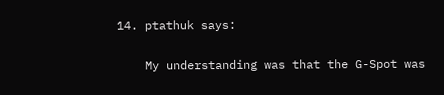14. ptathuk says:

    My understanding was that the G-Spot was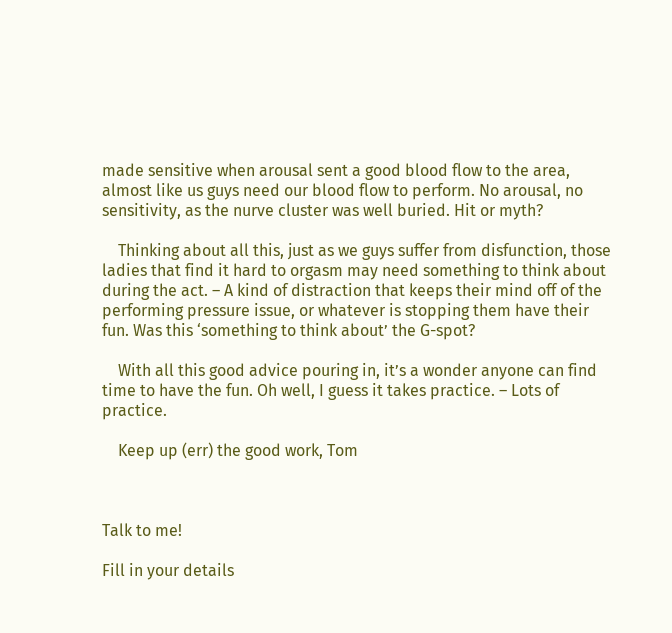made sensitive when arousal sent a good blood flow to the area, almost like us guys need our blood flow to perform. No arousal, no sensitivity, as the nurve cluster was well buried. Hit or myth?

    Thinking about all this, just as we guys suffer from disfunction, those ladies that find it hard to orgasm may need something to think about during the act. – A kind of distraction that keeps their mind off of the performing pressure issue, or whatever is stopping them have their fun. Was this ‘something to think about’ the G-spot?

    With all this good advice pouring in, it’s a wonder anyone can find time to have the fun. Oh well, I guess it takes practice. – Lots of practice.

    Keep up (err) the good work, Tom



Talk to me!

Fill in your details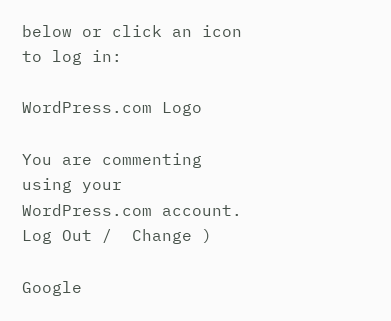below or click an icon to log in:

WordPress.com Logo

You are commenting using your WordPress.com account. Log Out /  Change )

Google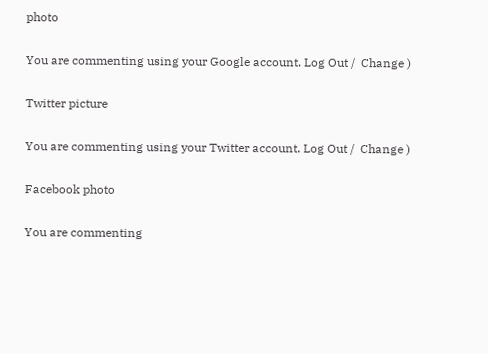photo

You are commenting using your Google account. Log Out /  Change )

Twitter picture

You are commenting using your Twitter account. Log Out /  Change )

Facebook photo

You are commenting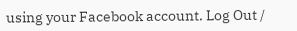using your Facebook account. Log Out /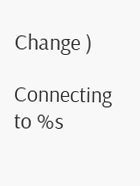Change )

Connecting to %s